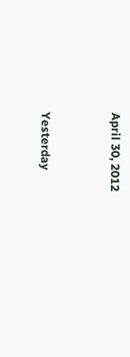April 30, 2012


Yesterday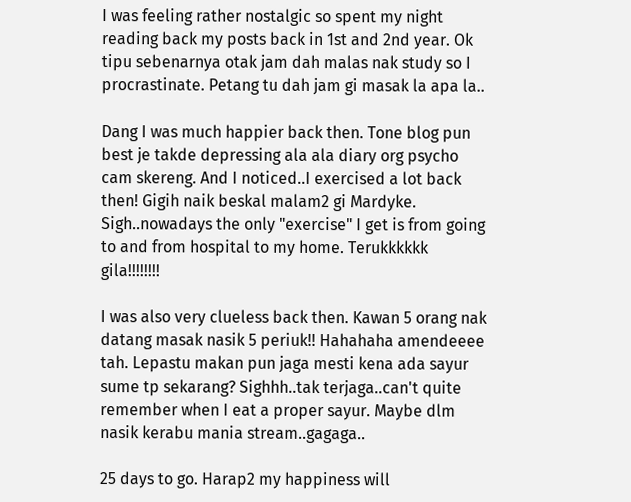I was feeling rather nostalgic so spent my night reading back my posts back in 1st and 2nd year. Ok tipu sebenarnya otak jam dah malas nak study so I procrastinate. Petang tu dah jam gi masak la apa la..

Dang I was much happier back then. Tone blog pun best je takde depressing ala ala diary org psycho cam skereng. And I noticed..I exercised a lot back then! Gigih naik beskal malam2 gi Mardyke. Sigh..nowadays the only "exercise" I get is from going to and from hospital to my home. Terukkkkkk gila!!!!!!!!

I was also very clueless back then. Kawan 5 orang nak datang masak nasik 5 periuk!! Hahahaha amendeeee tah. Lepastu makan pun jaga mesti kena ada sayur sume tp sekarang? Sighhh..tak terjaga..can't quite remember when I eat a proper sayur. Maybe dlm nasik kerabu mania stream..gagaga..

25 days to go. Harap2 my happiness will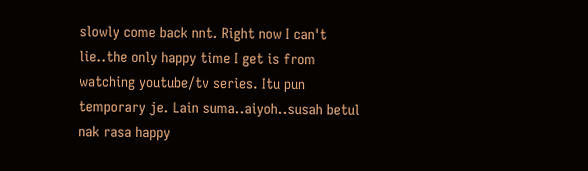slowly come back nnt. Right now I can't lie..the only happy time I get is from watching youtube/tv series. Itu pun temporary je. Lain suma..aiyoh..susah betul nak rasa happy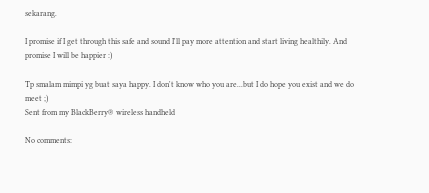sekarang.

I promise if I get through this safe and sound I'll pay more attention and start living healthily. And promise I will be happier :)

Tp smalam mimpi yg buat saya happy. I don't know who you are...but I do hope you exist and we do meet ;)
Sent from my BlackBerry® wireless handheld

No comments: